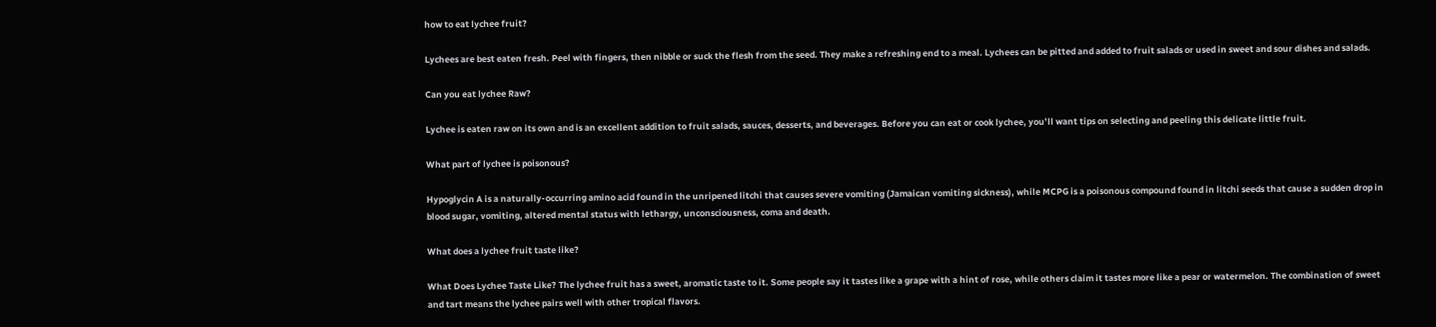how to eat lychee fruit?

Lychees are best eaten fresh. Peel with fingers, then nibble or suck the flesh from the seed. They make a refreshing end to a meal. Lychees can be pitted and added to fruit salads or used in sweet and sour dishes and salads.

Can you eat lychee Raw?

Lychee is eaten raw on its own and is an excellent addition to fruit salads, sauces, desserts, and beverages. Before you can eat or cook lychee, you’ll want tips on selecting and peeling this delicate little fruit.

What part of lychee is poisonous?

Hypoglycin A is a naturally-occurring amino acid found in the unripened litchi that causes severe vomiting (Jamaican vomiting sickness), while MCPG is a poisonous compound found in litchi seeds that cause a sudden drop in blood sugar, vomiting, altered mental status with lethargy, unconsciousness, coma and death.

What does a lychee fruit taste like?

What Does Lychee Taste Like? The lychee fruit has a sweet, aromatic taste to it. Some people say it tastes like a grape with a hint of rose, while others claim it tastes more like a pear or watermelon. The combination of sweet and tart means the lychee pairs well with other tropical flavors.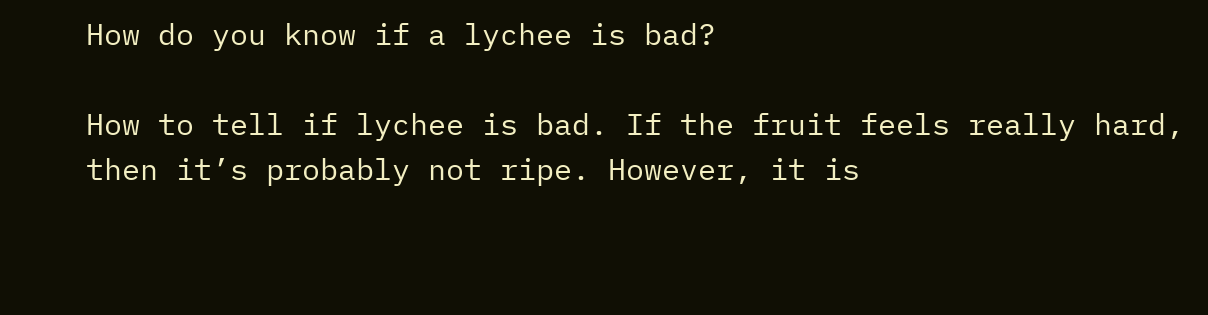How do you know if a lychee is bad?

How to tell if lychee is bad. If the fruit feels really hard, then it’s probably not ripe. However, it is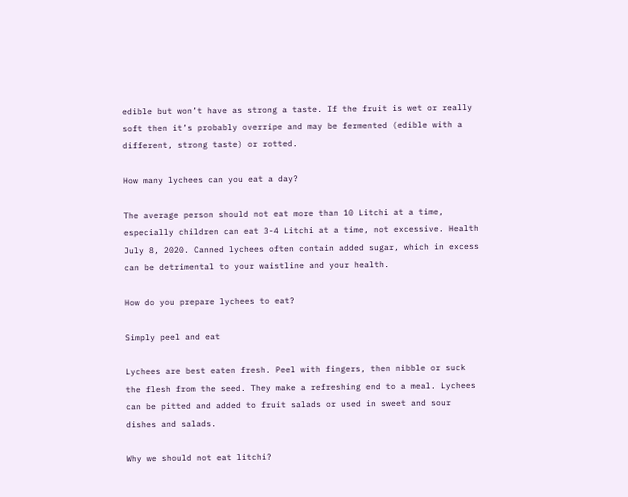edible but won’t have as strong a taste. If the fruit is wet or really soft then it’s probably overripe and may be fermented (edible with a different, strong taste) or rotted.

How many lychees can you eat a day?

The average person should not eat more than 10 Litchi at a time, especially children can eat 3-4 Litchi at a time, not excessive. Health July 8, 2020. Canned lychees often contain added sugar, which in excess can be detrimental to your waistline and your health.

How do you prepare lychees to eat?

Simply peel and eat

Lychees are best eaten fresh. Peel with fingers, then nibble or suck the flesh from the seed. They make a refreshing end to a meal. Lychees can be pitted and added to fruit salads or used in sweet and sour dishes and salads.

Why we should not eat litchi?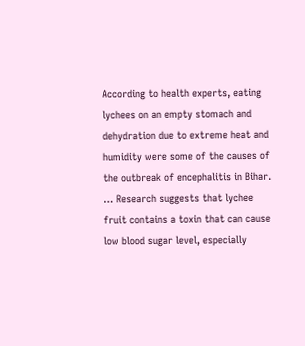According to health experts, eating lychees on an empty stomach and dehydration due to extreme heat and humidity were some of the causes of the outbreak of encephalitis in Bihar. … Research suggests that lychee fruit contains a toxin that can cause low blood sugar level, especially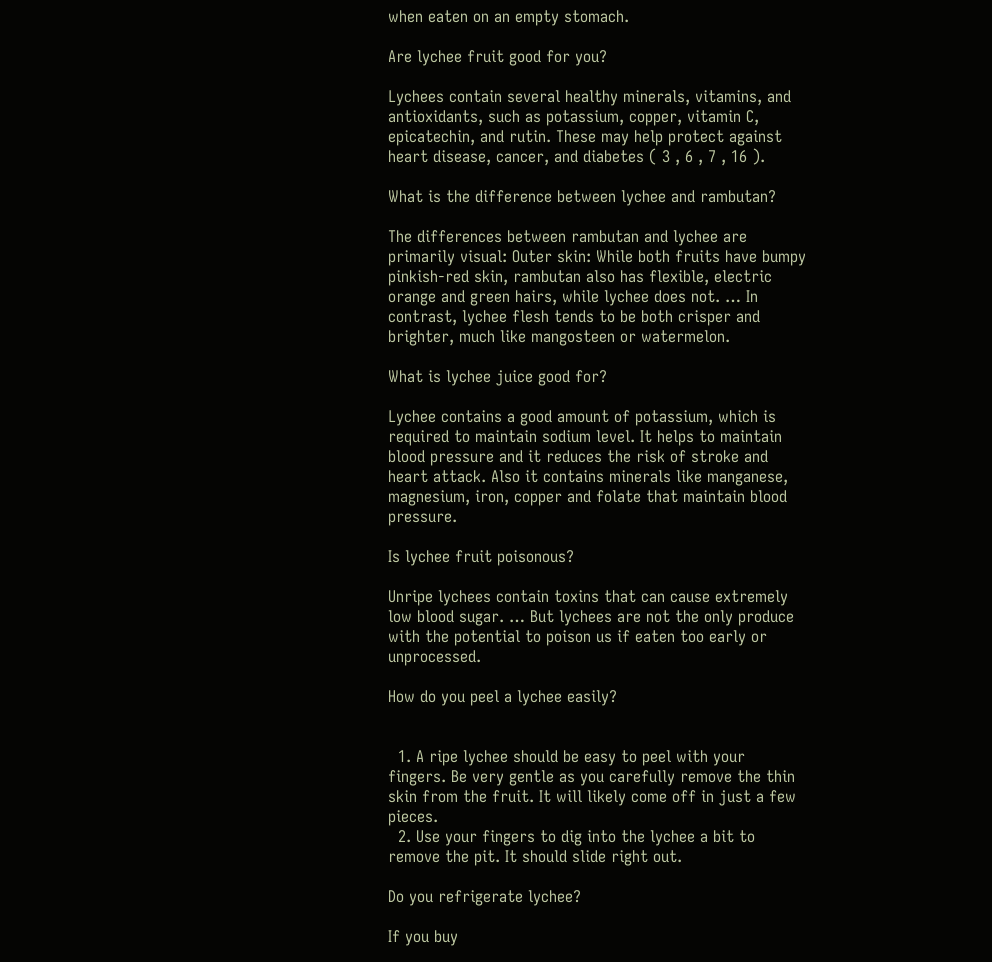when eaten on an empty stomach.

Are lychee fruit good for you?

Lychees contain several healthy minerals, vitamins, and antioxidants, such as potassium, copper, vitamin C, epicatechin, and rutin. These may help protect against heart disease, cancer, and diabetes ( 3 , 6 , 7 , 16 ).

What is the difference between lychee and rambutan?

The differences between rambutan and lychee are primarily visual: Outer skin: While both fruits have bumpy pinkish-red skin, rambutan also has flexible, electric orange and green hairs, while lychee does not. … In contrast, lychee flesh tends to be both crisper and brighter, much like mangosteen or watermelon.

What is lychee juice good for?

Lychee contains a good amount of potassium, which is required to maintain sodium level. It helps to maintain blood pressure and it reduces the risk of stroke and heart attack. Also it contains minerals like manganese, magnesium, iron, copper and folate that maintain blood pressure.

Is lychee fruit poisonous?

Unripe lychees contain toxins that can cause extremely low blood sugar. … But lychees are not the only produce with the potential to poison us if eaten too early or unprocessed.

How do you peel a lychee easily?


  1. A ripe lychee should be easy to peel with your fingers. Be very gentle as you carefully remove the thin skin from the fruit. It will likely come off in just a few pieces.
  2. Use your fingers to dig into the lychee a bit to remove the pit. It should slide right out.

Do you refrigerate lychee?

If you buy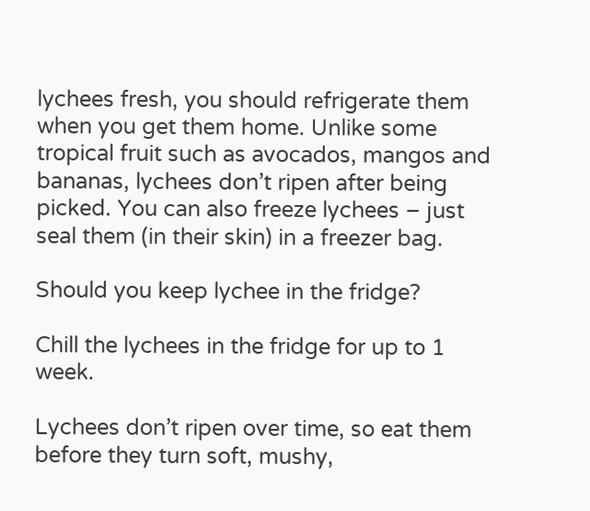lychees fresh, you should refrigerate them when you get them home. Unlike some tropical fruit such as avocados, mangos and bananas, lychees don’t ripen after being picked. You can also freeze lychees – just seal them (in their skin) in a freezer bag.

Should you keep lychee in the fridge?

Chill the lychees in the fridge for up to 1 week.

Lychees don’t ripen over time, so eat them before they turn soft, mushy,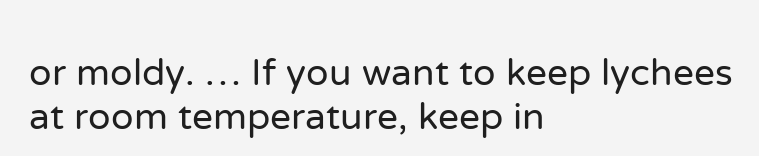or moldy. … If you want to keep lychees at room temperature, keep in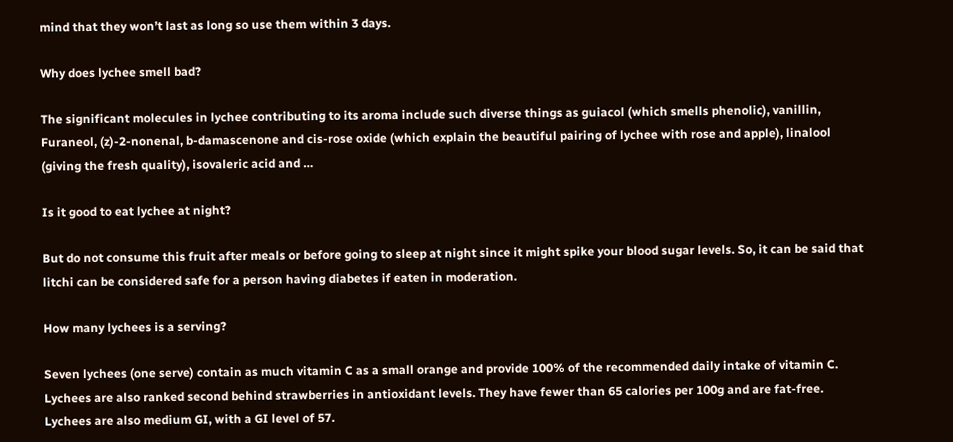mind that they won’t last as long so use them within 3 days.

Why does lychee smell bad?

The significant molecules in lychee contributing to its aroma include such diverse things as guiacol (which smells phenolic), vanillin, Furaneol, (z)-2-nonenal, b-damascenone and cis-rose oxide (which explain the beautiful pairing of lychee with rose and apple), linalool (giving the fresh quality), isovaleric acid and …

Is it good to eat lychee at night?

But do not consume this fruit after meals or before going to sleep at night since it might spike your blood sugar levels. So, it can be said that litchi can be considered safe for a person having diabetes if eaten in moderation.

How many lychees is a serving?

Seven lychees (one serve) contain as much vitamin C as a small orange and provide 100% of the recommended daily intake of vitamin C. Lychees are also ranked second behind strawberries in antioxidant levels. They have fewer than 65 calories per 100g and are fat-free. Lychees are also medium GI, with a GI level of 57.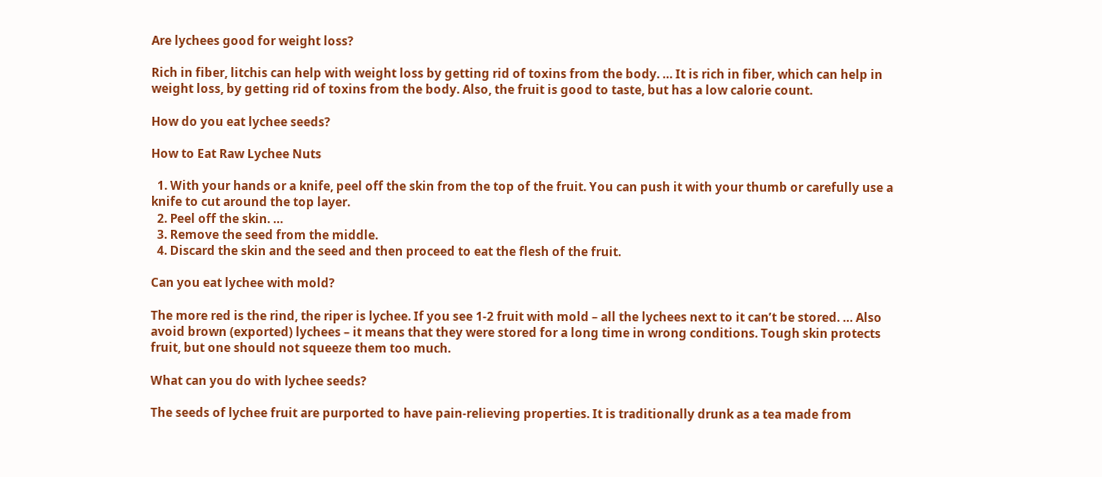Are lychees good for weight loss?

Rich in fiber, litchis can help with weight loss by getting rid of toxins from the body. … It is rich in fiber, which can help in weight loss, by getting rid of toxins from the body. Also, the fruit is good to taste, but has a low calorie count.

How do you eat lychee seeds?

How to Eat Raw Lychee Nuts

  1. With your hands or a knife, peel off the skin from the top of the fruit. You can push it with your thumb or carefully use a knife to cut around the top layer.
  2. Peel off the skin. …
  3. Remove the seed from the middle.
  4. Discard the skin and the seed and then proceed to eat the flesh of the fruit.

Can you eat lychee with mold?

The more red is the rind, the riper is lychee. If you see 1-2 fruit with mold – all the lychees next to it can’t be stored. … Also avoid brown (exported) lychees – it means that they were stored for a long time in wrong conditions. Tough skin protects fruit, but one should not squeeze them too much.

What can you do with lychee seeds?

The seeds of lychee fruit are purported to have pain-relieving properties. It is traditionally drunk as a tea made from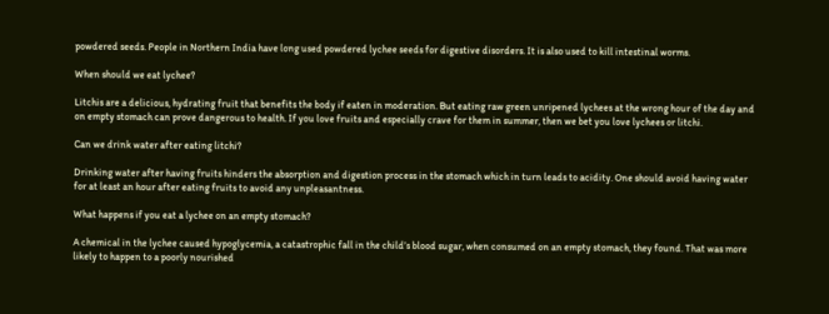powdered seeds. People in Northern India have long used powdered lychee seeds for digestive disorders. It is also used to kill intestinal worms.

When should we eat lychee?

Litchis are a delicious, hydrating fruit that benefits the body if eaten in moderation. But eating raw green unripened lychees at the wrong hour of the day and on empty stomach can prove dangerous to health. If you love fruits and especially crave for them in summer, then we bet you love lychees or litchi.

Can we drink water after eating litchi?

Drinking water after having fruits hinders the absorption and digestion process in the stomach which in turn leads to acidity. One should avoid having water for at least an hour after eating fruits to avoid any unpleasantness.

What happens if you eat a lychee on an empty stomach?

A chemical in the lychee caused hypoglycemia, a catastrophic fall in the child’s blood sugar, when consumed on an empty stomach, they found. That was more likely to happen to a poorly nourished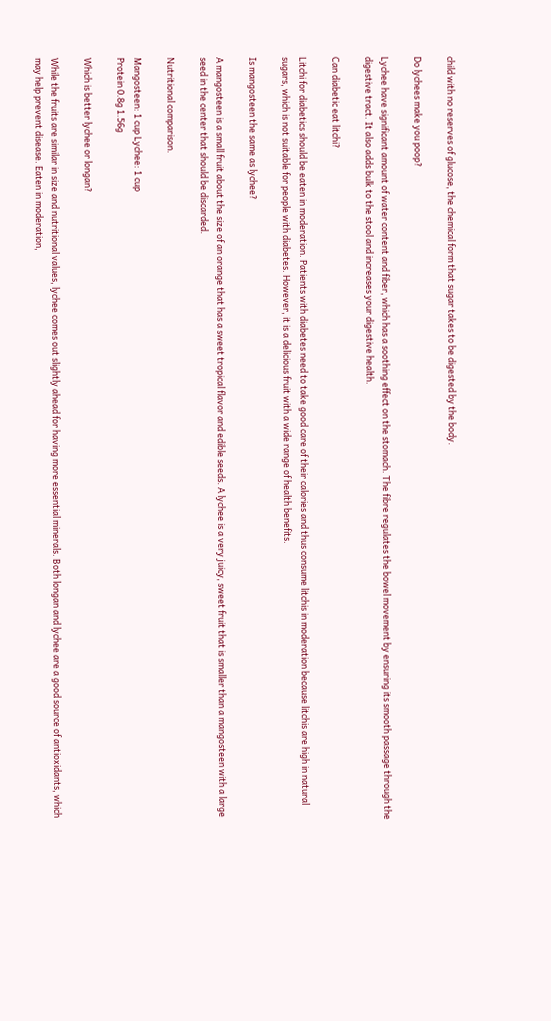child with no reserves of glucose, the chemical form that sugar takes to be digested by the body.

Do lychees make you poop?

Lychee have significant amount of water content and fiber, which has a soothing effect on the stomach. The fibre regulates the bowel movement by ensuring its smooth passage through the digestive tract. It also adds bulk to the stool and increases your digestive health.

Can diabetic eat litchi?

Litchi for diabetics should be eaten in moderation. Patients with diabetes need to take good care of their calories and thus consume litchis in moderation because litchis are high in natural sugars, which is not suitable for people with diabetes. However, it is a delicious fruit with a wide range of health benefits.

Is mangosteen the same as lychee?

A mangosteen is a small fruit about the size of an orange that has a sweet tropical flavor and edible seeds. A lychee is a very juicy, sweet fruit that is smaller than a mangosteen with a large seed in the center that should be discarded.

Nutritional comparison.

Mangosteen: 1 cup Lychee: 1 cup
Protein 0.8g 1.56g

Which is better lychee or longan?

While the fruits are similar in size and nutritional values, lychee comes out slightly ahead for having more essential minerals. Both longan and lychee are a good source of antioxidants, which may help prevent disease. Eaten in moderation,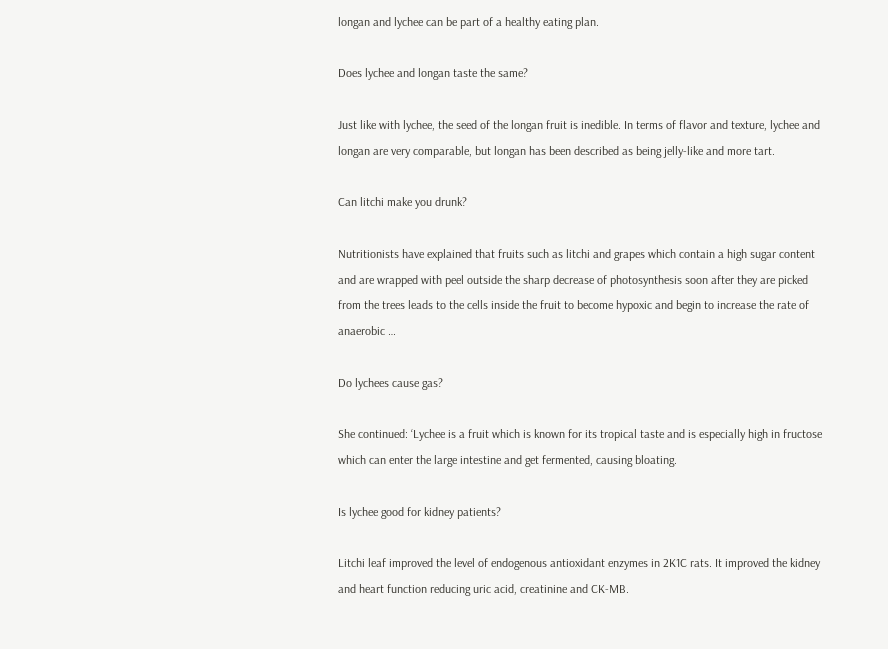longan and lychee can be part of a healthy eating plan.

Does lychee and longan taste the same?

Just like with lychee, the seed of the longan fruit is inedible. In terms of flavor and texture, lychee and longan are very comparable, but longan has been described as being jelly-like and more tart.

Can litchi make you drunk?

Nutritionists have explained that fruits such as litchi and grapes which contain a high sugar content and are wrapped with peel outside the sharp decrease of photosynthesis soon after they are picked from the trees leads to the cells inside the fruit to become hypoxic and begin to increase the rate of anaerobic …

Do lychees cause gas?

She continued: ‘Lychee is a fruit which is known for its tropical taste and is especially high in fructose which can enter the large intestine and get fermented, causing bloating.

Is lychee good for kidney patients?

Litchi leaf improved the level of endogenous antioxidant enzymes in 2K1C rats. It improved the kidney and heart function reducing uric acid, creatinine and CK-MB.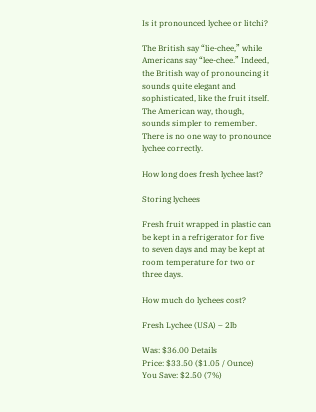Is it pronounced lychee or litchi?

The British say “lie-chee,” while Americans say “lee-chee.” Indeed, the British way of pronouncing it sounds quite elegant and sophisticated, like the fruit itself. The American way, though, sounds simpler to remember. There is no one way to pronounce lychee correctly.

How long does fresh lychee last?

Storing lychees

Fresh fruit wrapped in plastic can be kept in a refrigerator for five to seven days and may be kept at room temperature for two or three days.

How much do lychees cost?

Fresh Lychee (USA) – 2lb

Was: $36.00 Details
Price: $33.50 ($1.05 / Ounce)
You Save: $2.50 (7%)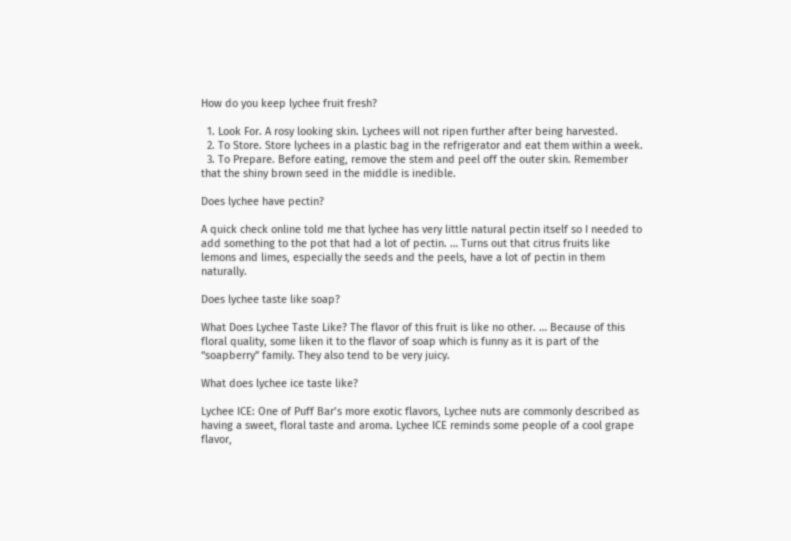How do you keep lychee fruit fresh?

  1. Look For. A rosy looking skin. Lychees will not ripen further after being harvested.
  2. To Store. Store lychees in a plastic bag in the refrigerator and eat them within a week.
  3. To Prepare. Before eating, remove the stem and peel off the outer skin. Remember that the shiny brown seed in the middle is inedible.

Does lychee have pectin?

A quick check online told me that lychee has very little natural pectin itself so I needed to add something to the pot that had a lot of pectin. … Turns out that citrus fruits like lemons and limes, especially the seeds and the peels, have a lot of pectin in them naturally.

Does lychee taste like soap?

What Does Lychee Taste Like? The flavor of this fruit is like no other. … Because of this floral quality, some liken it to the flavor of soap which is funny as it is part of the “soapberry” family. They also tend to be very juicy.

What does lychee ice taste like?

Lychee ICE: One of Puff Bar’s more exotic flavors, Lychee nuts are commonly described as having a sweet, floral taste and aroma. Lychee ICE reminds some people of a cool grape flavor,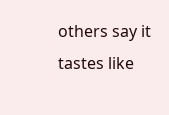others say it tastes like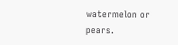watermelon or pears.